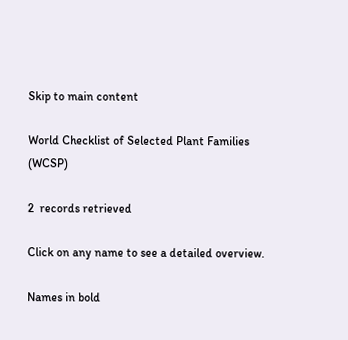Skip to main content

World Checklist of Selected Plant Families (WCSP)

2  records retrieved

Click on any name to see a detailed overview.

Names in bold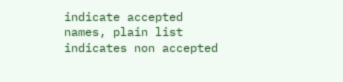indicate accepted names, plain list indicates non accepted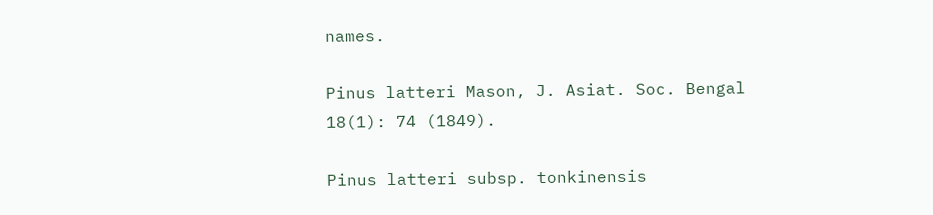names.

Pinus latteri Mason, J. Asiat. Soc. Bengal 18(1): 74 (1849).

Pinus latteri subsp. tonkinensis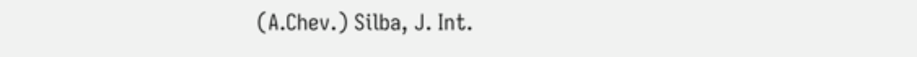(A.Chev.) Silba, J. Int.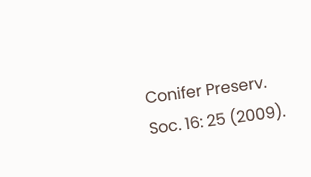Conifer Preserv. Soc. 16: 25 (2009).